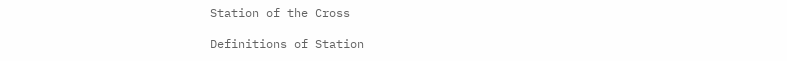Station of the Cross

Definitions of Station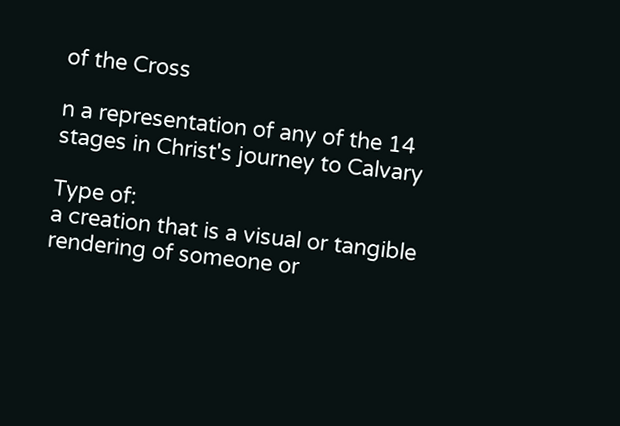of the Cross

n a representation of any of the 14 stages in Christ's journey to Calvary

Type of:
a creation that is a visual or tangible rendering of someone or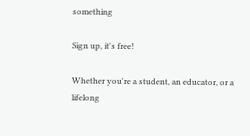something

Sign up, it's free!

Whether you're a student, an educator, or a lifelong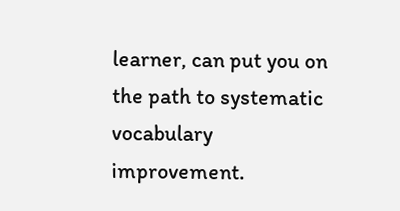learner, can put you on the path to systematic vocabulary improvement.